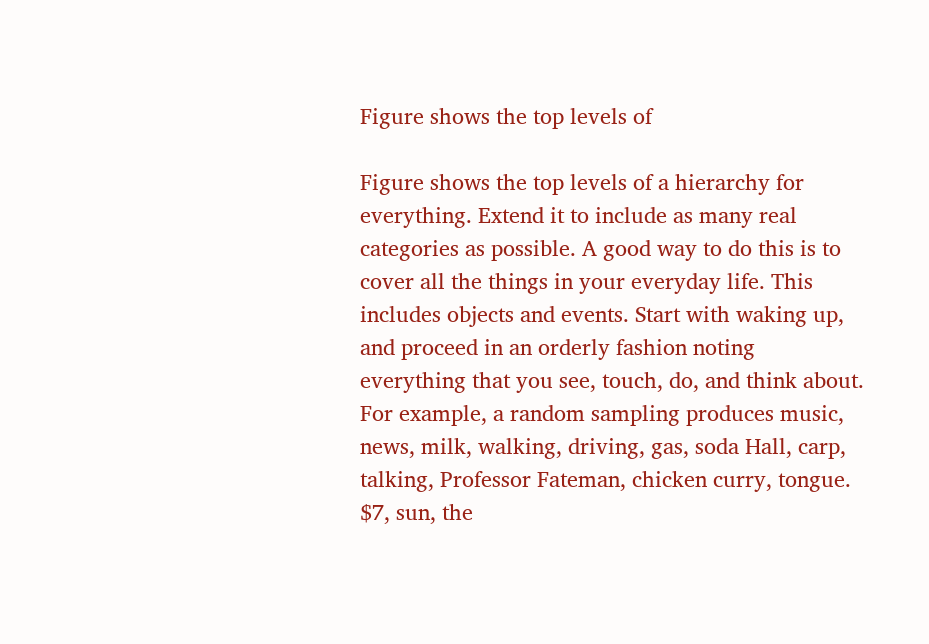Figure shows the top levels of

Figure shows the top levels of a hierarchy for everything. Extend it to include as many real categories as possible. A good way to do this is to cover all the things in your everyday life. This includes objects and events. Start with waking up, and proceed in an orderly fashion noting everything that you see, touch, do, and think about. For example, a random sampling produces music, news, milk, walking, driving, gas, soda Hall, carp, talking, Professor Fateman, chicken curry, tongue. $7, sun, the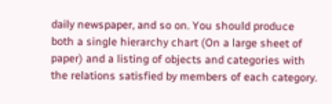daily newspaper, and so on. You should produce both a single hierarchy chart (On a large sheet of paper) and a listing of objects and categories with the relations satisfied by members of each category.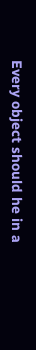Every object should he in a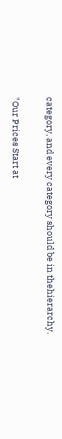category, and every category should be in thehierarchy.

"Our Prices Start at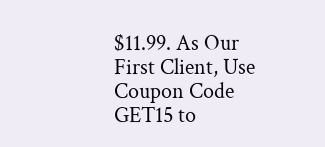$11.99. As Our First Client, Use Coupon Code GET15 to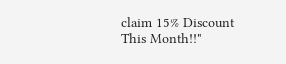claim 15% Discount This Month!!"